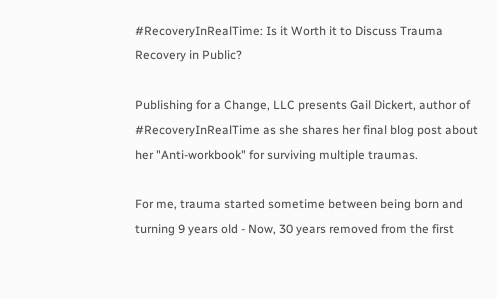#RecoveryInRealTime: Is it Worth it to Discuss Trauma Recovery in Public?

Publishing for a Change, LLC presents Gail Dickert, author of #RecoveryInRealTime as she shares her final blog post about her "Anti-workbook" for surviving multiple traumas.

For me, trauma started sometime between being born and turning 9 years old - Now, 30 years removed from the first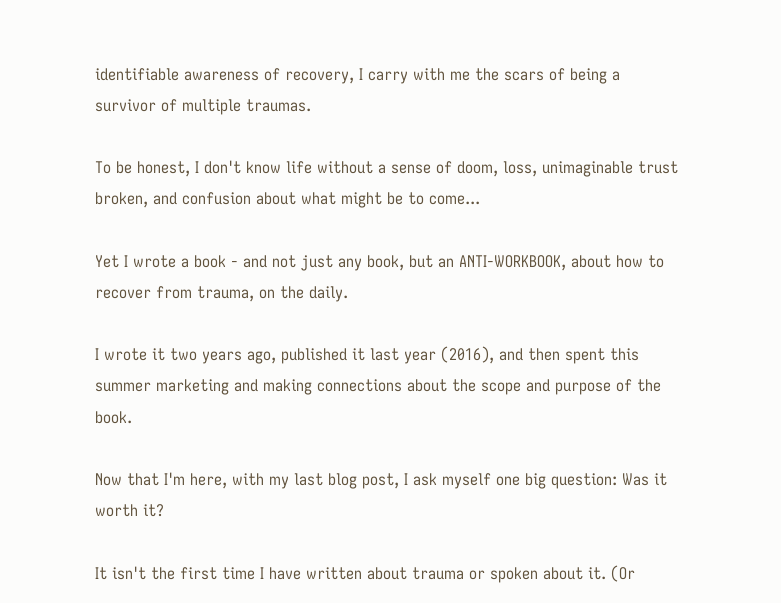identifiable awareness of recovery, I carry with me the scars of being a survivor of multiple traumas.

To be honest, I don't know life without a sense of doom, loss, unimaginable trust broken, and confusion about what might be to come...

Yet I wrote a book - and not just any book, but an ANTI-WORKBOOK, about how to recover from trauma, on the daily.

I wrote it two years ago, published it last year (2016), and then spent this summer marketing and making connections about the scope and purpose of the book.

Now that I'm here, with my last blog post, I ask myself one big question: Was it worth it?

It isn't the first time I have written about trauma or spoken about it. (Or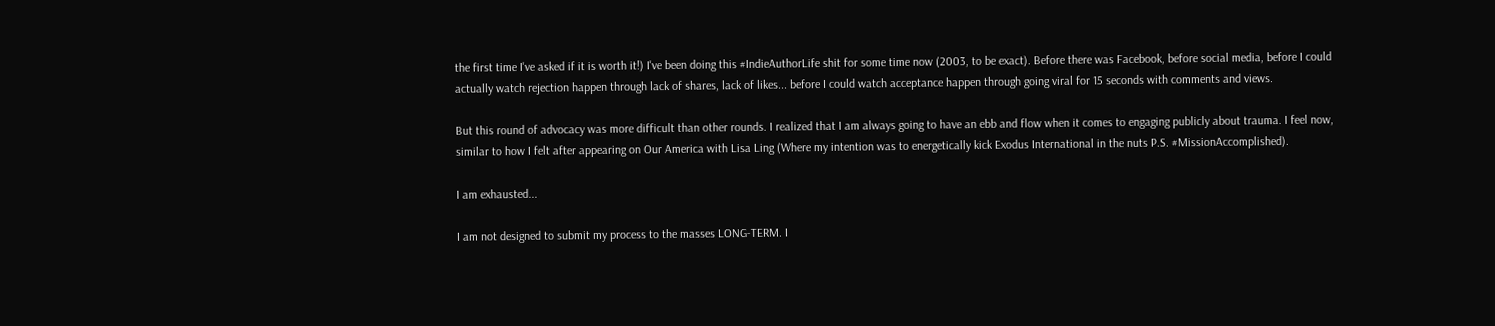the first time I've asked if it is worth it!) I've been doing this #IndieAuthorLife shit for some time now (2003, to be exact). Before there was Facebook, before social media, before I could actually watch rejection happen through lack of shares, lack of likes... before I could watch acceptance happen through going viral for 15 seconds with comments and views.

But this round of advocacy was more difficult than other rounds. I realized that I am always going to have an ebb and flow when it comes to engaging publicly about trauma. I feel now, similar to how I felt after appearing on Our America with Lisa Ling (Where my intention was to energetically kick Exodus International in the nuts P.S. #MissionAccomplished).

I am exhausted...

I am not designed to submit my process to the masses LONG-TERM. I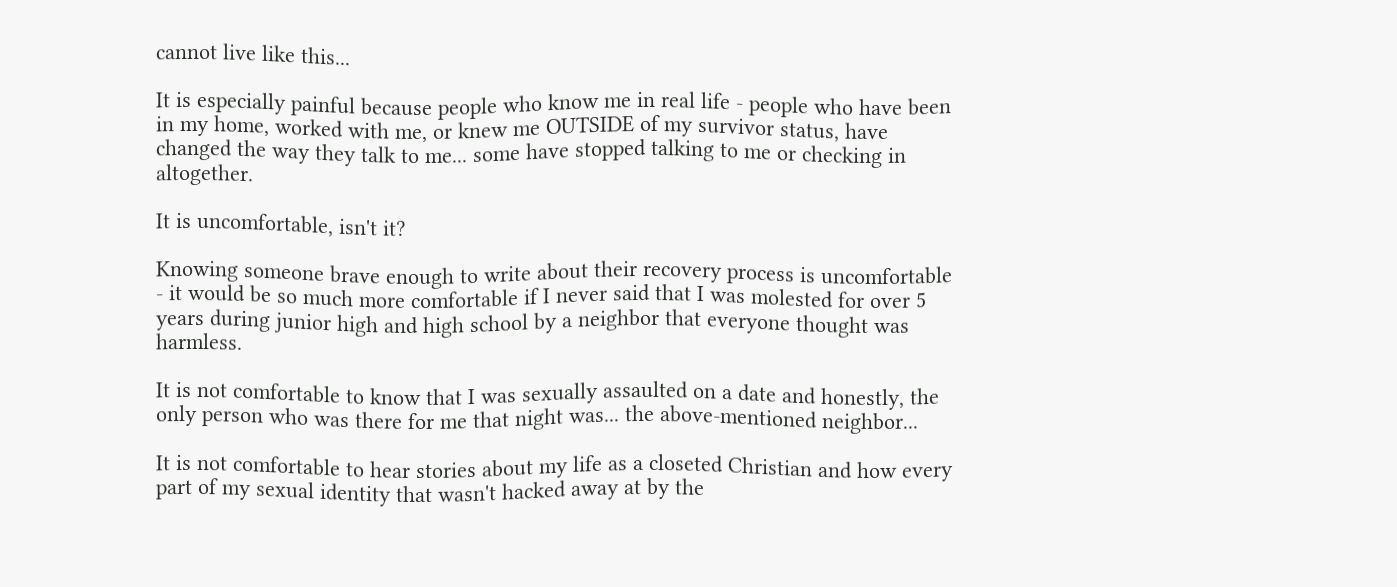cannot live like this...

It is especially painful because people who know me in real life - people who have been in my home, worked with me, or knew me OUTSIDE of my survivor status, have changed the way they talk to me... some have stopped talking to me or checking in altogether.

It is uncomfortable, isn't it?

Knowing someone brave enough to write about their recovery process is uncomfortable - it would be so much more comfortable if I never said that I was molested for over 5 years during junior high and high school by a neighbor that everyone thought was harmless.

It is not comfortable to know that I was sexually assaulted on a date and honestly, the only person who was there for me that night was... the above-mentioned neighbor...

It is not comfortable to hear stories about my life as a closeted Christian and how every part of my sexual identity that wasn't hacked away at by the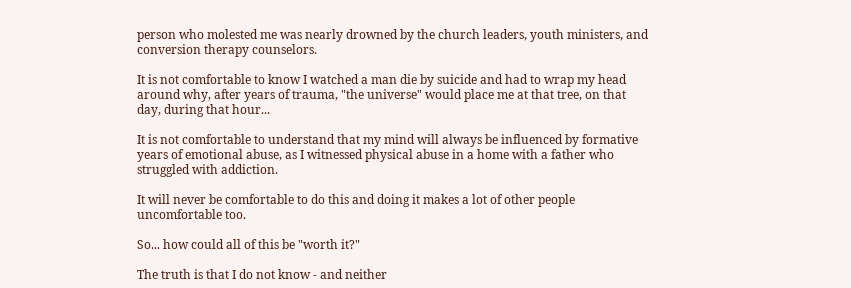person who molested me was nearly drowned by the church leaders, youth ministers, and conversion therapy counselors.

It is not comfortable to know I watched a man die by suicide and had to wrap my head around why, after years of trauma, "the universe" would place me at that tree, on that day, during that hour...

It is not comfortable to understand that my mind will always be influenced by formative years of emotional abuse, as I witnessed physical abuse in a home with a father who struggled with addiction.

It will never be comfortable to do this and doing it makes a lot of other people uncomfortable too.

So... how could all of this be "worth it?"

The truth is that I do not know - and neither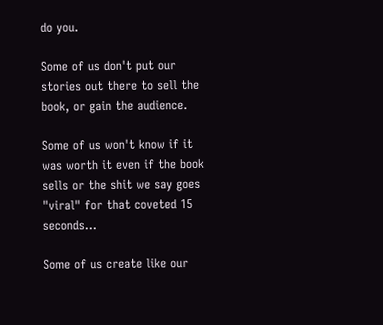do you.

Some of us don't put our stories out there to sell the book, or gain the audience.

Some of us won't know if it was worth it even if the book sells or the shit we say goes "viral" for that coveted 15 seconds...

Some of us create like our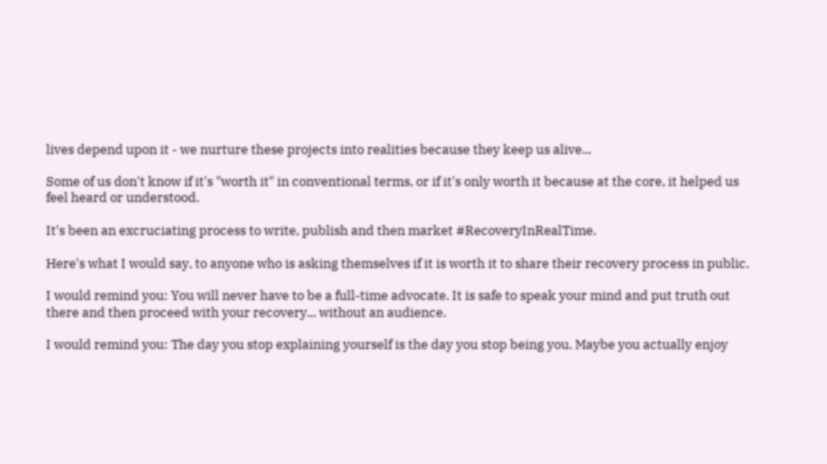lives depend upon it - we nurture these projects into realities because they keep us alive...

Some of us don't know if it's "worth it" in conventional terms, or if it's only worth it because at the core, it helped us feel heard or understood.

It's been an excruciating process to write, publish and then market #RecoveryInRealTime.

Here's what I would say, to anyone who is asking themselves if it is worth it to share their recovery process in public.

I would remind you: You will never have to be a full-time advocate. It is safe to speak your mind and put truth out there and then proceed with your recovery... without an audience.

I would remind you: The day you stop explaining yourself is the day you stop being you. Maybe you actually enjoy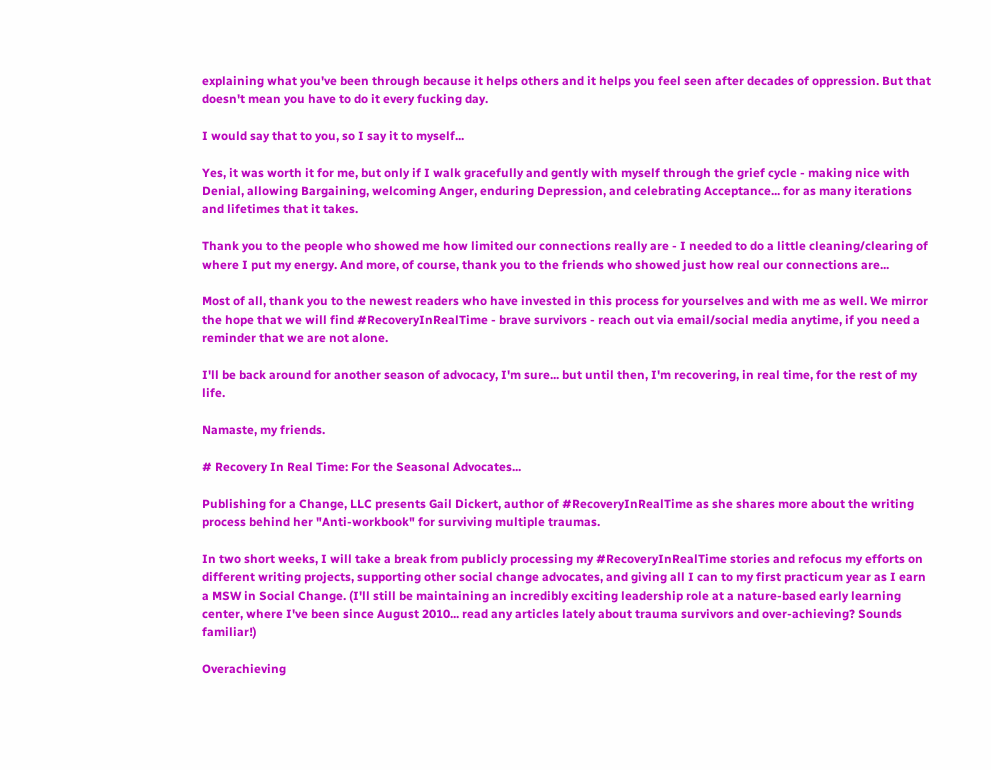explaining what you've been through because it helps others and it helps you feel seen after decades of oppression. But that doesn't mean you have to do it every fucking day.

I would say that to you, so I say it to myself...

Yes, it was worth it for me, but only if I walk gracefully and gently with myself through the grief cycle - making nice with Denial, allowing Bargaining, welcoming Anger, enduring Depression, and celebrating Acceptance... for as many iterations and lifetimes that it takes.

Thank you to the people who showed me how limited our connections really are - I needed to do a little cleaning/clearing of where I put my energy. And more, of course, thank you to the friends who showed just how real our connections are...

Most of all, thank you to the newest readers who have invested in this process for yourselves and with me as well. We mirror the hope that we will find #RecoveryInRealTime - brave survivors - reach out via email/social media anytime, if you need a reminder that we are not alone.

I'll be back around for another season of advocacy, I'm sure... but until then, I'm recovering, in real time, for the rest of my life.

Namaste, my friends.

# Recovery In Real Time: For the Seasonal Advocates...

Publishing for a Change, LLC presents Gail Dickert, author of #RecoveryInRealTime as she shares more about the writing process behind her "Anti-workbook" for surviving multiple traumas.

In two short weeks, I will take a break from publicly processing my #RecoveryInRealTime stories and refocus my efforts on different writing projects, supporting other social change advocates, and giving all I can to my first practicum year as I earn a MSW in Social Change. (I'll still be maintaining an incredibly exciting leadership role at a nature-based early learning center, where I've been since August 2010... read any articles lately about trauma survivors and over-achieving? Sounds familiar!)

Overachieving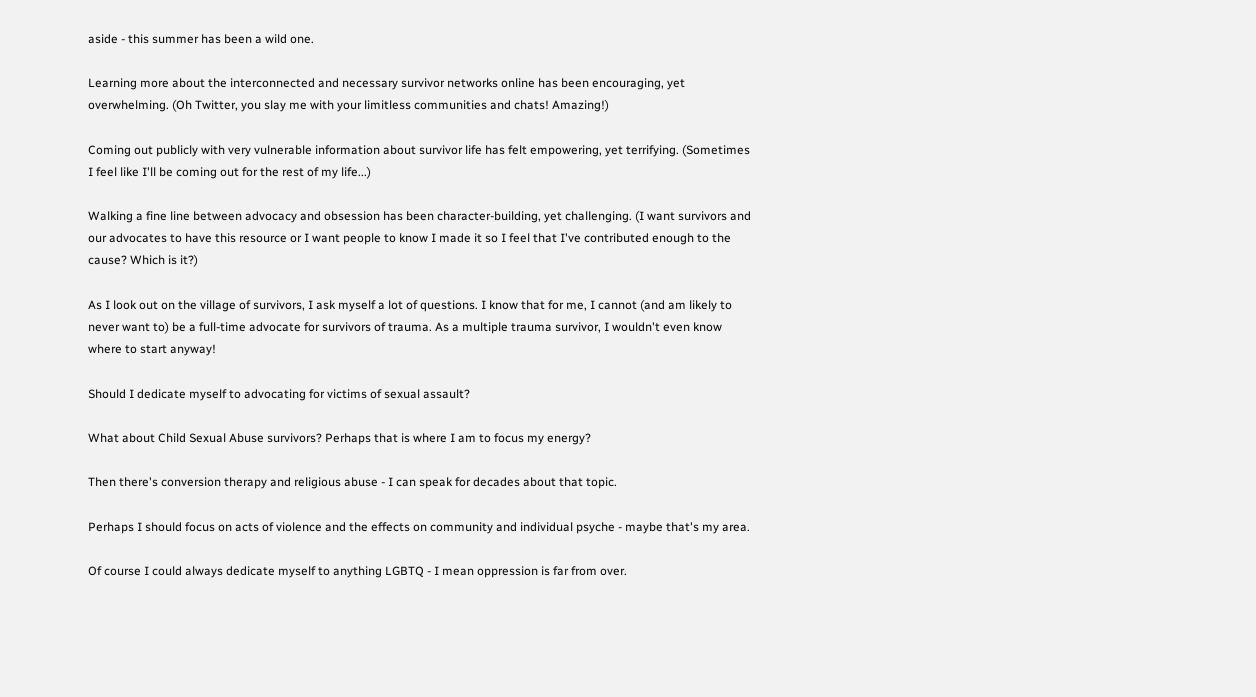aside - this summer has been a wild one.

Learning more about the interconnected and necessary survivor networks online has been encouraging, yet overwhelming. (Oh Twitter, you slay me with your limitless communities and chats! Amazing!)

Coming out publicly with very vulnerable information about survivor life has felt empowering, yet terrifying. (Sometimes I feel like I'll be coming out for the rest of my life...)

Walking a fine line between advocacy and obsession has been character-building, yet challenging. (I want survivors and our advocates to have this resource or I want people to know I made it so I feel that I've contributed enough to the cause? Which is it?)

As I look out on the village of survivors, I ask myself a lot of questions. I know that for me, I cannot (and am likely to never want to) be a full-time advocate for survivors of trauma. As a multiple trauma survivor, I wouldn't even know where to start anyway!

Should I dedicate myself to advocating for victims of sexual assault?

What about Child Sexual Abuse survivors? Perhaps that is where I am to focus my energy?

Then there's conversion therapy and religious abuse - I can speak for decades about that topic.

Perhaps I should focus on acts of violence and the effects on community and individual psyche - maybe that's my area.

Of course I could always dedicate myself to anything LGBTQ - I mean oppression is far from over.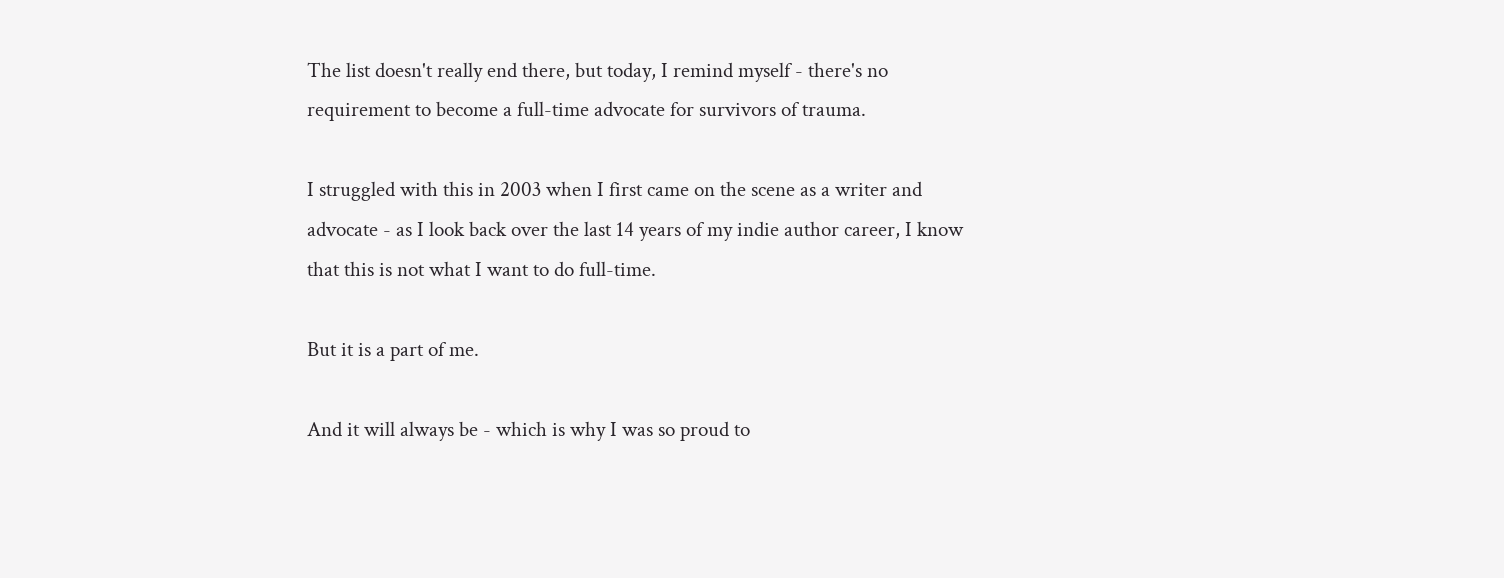The list doesn't really end there, but today, I remind myself - there's no requirement to become a full-time advocate for survivors of trauma.

I struggled with this in 2003 when I first came on the scene as a writer and advocate - as I look back over the last 14 years of my indie author career, I know that this is not what I want to do full-time.

But it is a part of me.

And it will always be - which is why I was so proud to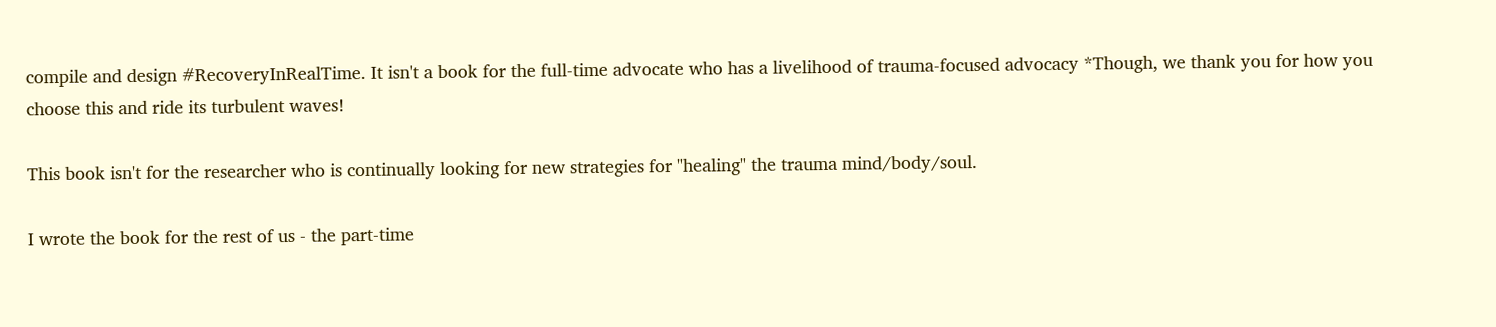compile and design #RecoveryInRealTime. It isn't a book for the full-time advocate who has a livelihood of trauma-focused advocacy *Though, we thank you for how you choose this and ride its turbulent waves!

This book isn't for the researcher who is continually looking for new strategies for "healing" the trauma mind/body/soul.

I wrote the book for the rest of us - the part-time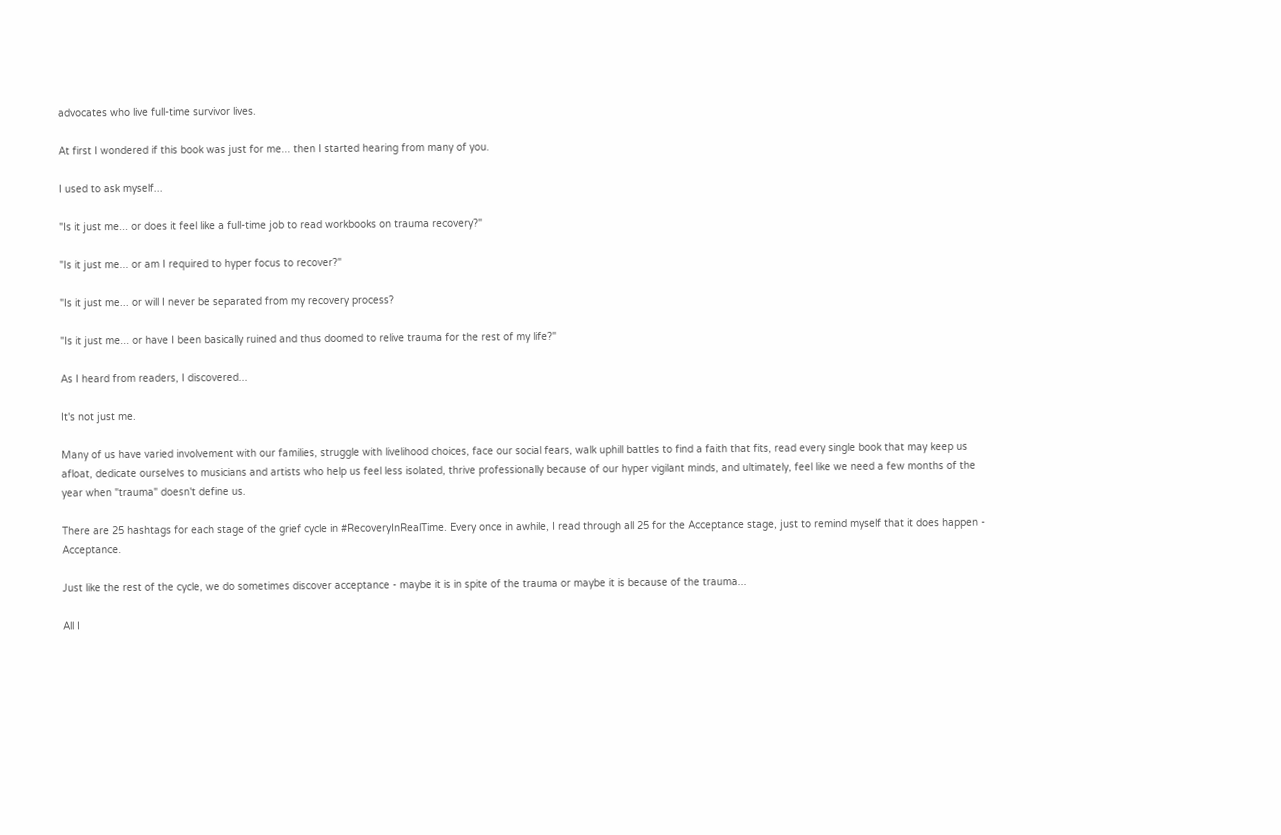advocates who live full-time survivor lives.

At first I wondered if this book was just for me... then I started hearing from many of you.

I used to ask myself...

"Is it just me... or does it feel like a full-time job to read workbooks on trauma recovery?"

"Is it just me... or am I required to hyper focus to recover?"

"Is it just me... or will I never be separated from my recovery process?

"Is it just me... or have I been basically ruined and thus doomed to relive trauma for the rest of my life?"

As I heard from readers, I discovered...

It's not just me.

Many of us have varied involvement with our families, struggle with livelihood choices, face our social fears, walk uphill battles to find a faith that fits, read every single book that may keep us afloat, dedicate ourselves to musicians and artists who help us feel less isolated, thrive professionally because of our hyper vigilant minds, and ultimately, feel like we need a few months of the year when "trauma" doesn't define us.

There are 25 hashtags for each stage of the grief cycle in #RecoveryInRealTime. Every once in awhile, I read through all 25 for the Acceptance stage, just to remind myself that it does happen - Acceptance.

Just like the rest of the cycle, we do sometimes discover acceptance - maybe it is in spite of the trauma or maybe it is because of the trauma...

All I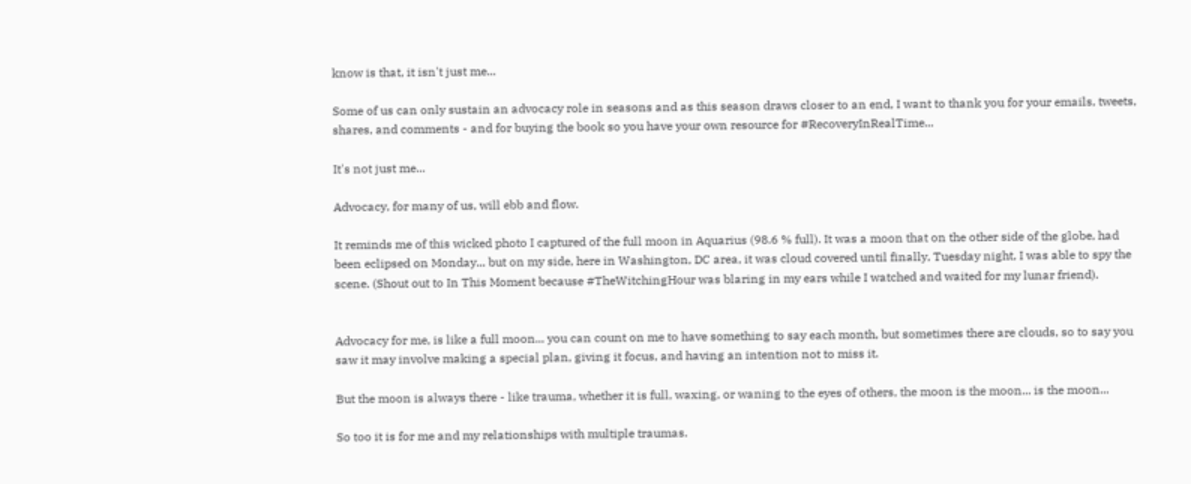know is that, it isn't just me...

Some of us can only sustain an advocacy role in seasons and as this season draws closer to an end, I want to thank you for your emails, tweets, shares, and comments - and for buying the book so you have your own resource for #RecoveryInRealTime...

It's not just me...

Advocacy, for many of us, will ebb and flow.

It reminds me of this wicked photo I captured of the full moon in Aquarius (98.6 % full). It was a moon that on the other side of the globe, had been eclipsed on Monday... but on my side, here in Washington, DC area, it was cloud covered until finally, Tuesday night, I was able to spy the scene. (Shout out to In This Moment because #TheWitchingHour was blaring in my ears while I watched and waited for my lunar friend).


Advocacy for me, is like a full moon... you can count on me to have something to say each month, but sometimes there are clouds, so to say you saw it may involve making a special plan, giving it focus, and having an intention not to miss it.

But the moon is always there - like trauma, whether it is full, waxing, or waning to the eyes of others, the moon is the moon... is the moon...

So too it is for me and my relationships with multiple traumas.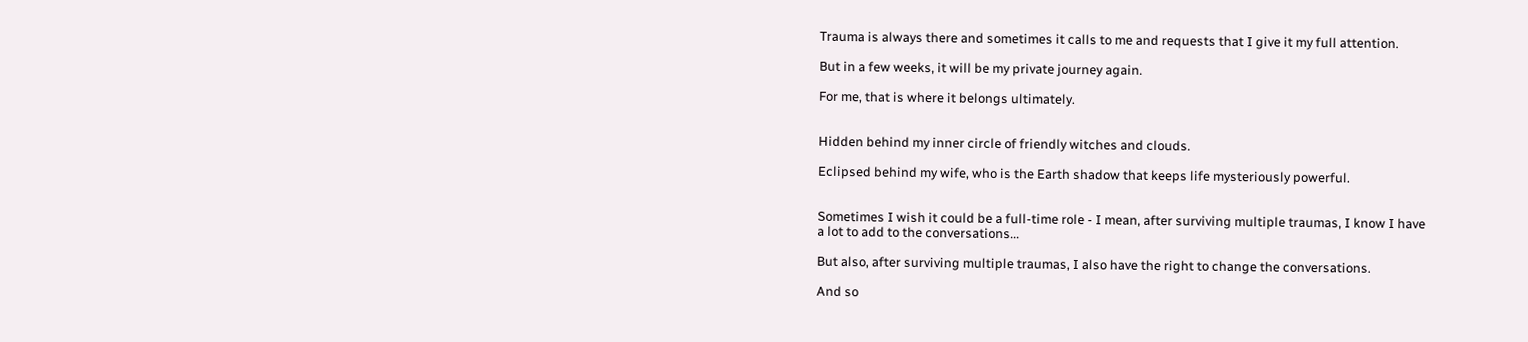Trauma is always there and sometimes it calls to me and requests that I give it my full attention.

But in a few weeks, it will be my private journey again.

For me, that is where it belongs ultimately.


Hidden behind my inner circle of friendly witches and clouds.

Eclipsed behind my wife, who is the Earth shadow that keeps life mysteriously powerful.


Sometimes I wish it could be a full-time role - I mean, after surviving multiple traumas, I know I have a lot to add to the conversations...

But also, after surviving multiple traumas, I also have the right to change the conversations.

And so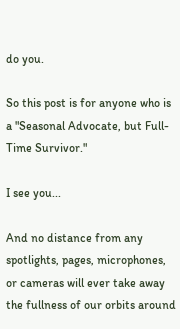do you.

So this post is for anyone who is a "Seasonal Advocate, but Full-Time Survivor."

I see you...

And no distance from any spotlights, pages, microphones, or cameras will ever take away the fullness of our orbits around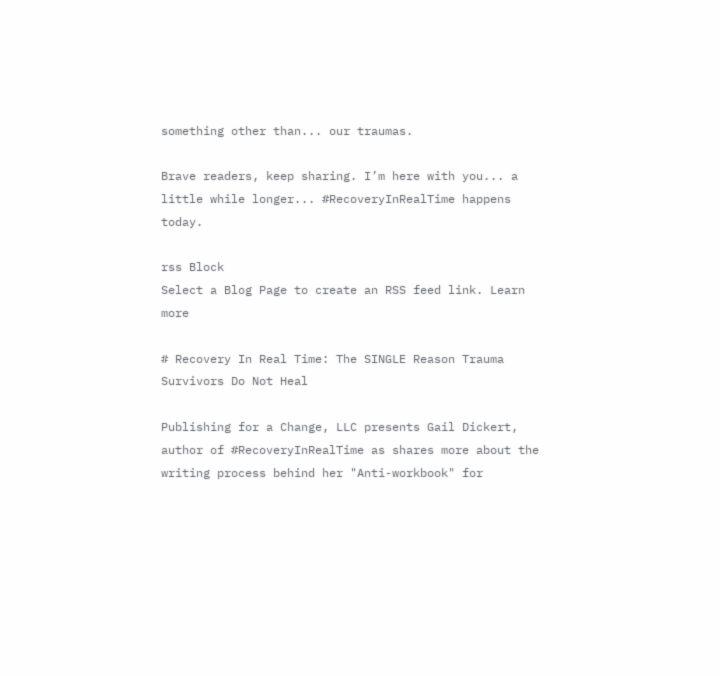something other than... our traumas.

Brave readers, keep sharing. I’m here with you... a little while longer... #RecoveryInRealTime happens today.

rss Block
Select a Blog Page to create an RSS feed link. Learn more

# Recovery In Real Time: The SINGLE Reason Trauma Survivors Do Not Heal

Publishing for a Change, LLC presents Gail Dickert, author of #RecoveryInRealTime as shares more about the writing process behind her "Anti-workbook" for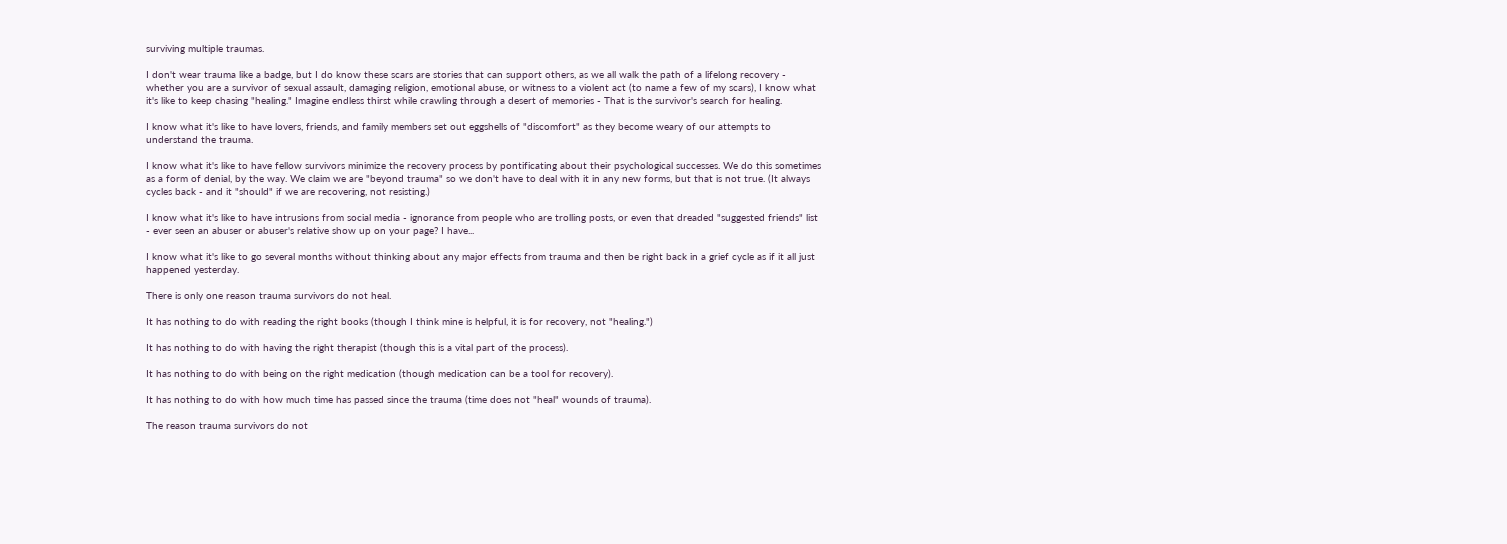surviving multiple traumas.

I don't wear trauma like a badge, but I do know these scars are stories that can support others, as we all walk the path of a lifelong recovery - whether you are a survivor of sexual assault, damaging religion, emotional abuse, or witness to a violent act (to name a few of my scars), I know what it's like to keep chasing "healing." Imagine endless thirst while crawling through a desert of memories - That is the survivor's search for healing.

I know what it's like to have lovers, friends, and family members set out eggshells of "discomfort" as they become weary of our attempts to understand the trauma.

I know what it's like to have fellow survivors minimize the recovery process by pontificating about their psychological successes. We do this sometimes as a form of denial, by the way. We claim we are "beyond trauma" so we don't have to deal with it in any new forms, but that is not true. (It always cycles back - and it "should" if we are recovering, not resisting.)

I know what it's like to have intrusions from social media - ignorance from people who are trolling posts, or even that dreaded "suggested friends" list - ever seen an abuser or abuser's relative show up on your page? I have...

I know what it's like to go several months without thinking about any major effects from trauma and then be right back in a grief cycle as if it all just happened yesterday.

There is only one reason trauma survivors do not heal.

It has nothing to do with reading the right books (though I think mine is helpful, it is for recovery, not "healing.")

It has nothing to do with having the right therapist (though this is a vital part of the process).

It has nothing to do with being on the right medication (though medication can be a tool for recovery).

It has nothing to do with how much time has passed since the trauma (time does not "heal" wounds of trauma).

The reason trauma survivors do not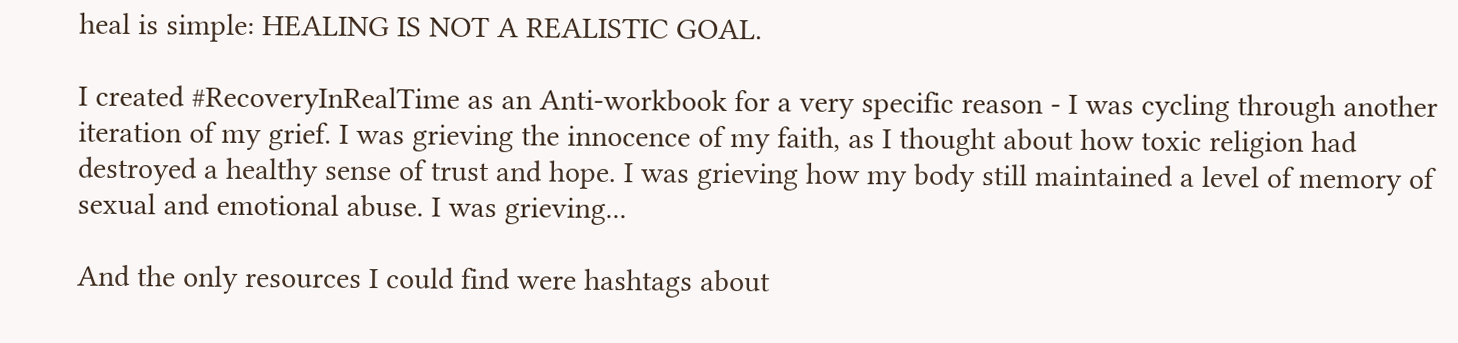heal is simple: HEALING IS NOT A REALISTIC GOAL.

I created #RecoveryInRealTime as an Anti-workbook for a very specific reason - I was cycling through another iteration of my grief. I was grieving the innocence of my faith, as I thought about how toxic religion had destroyed a healthy sense of trust and hope. I was grieving how my body still maintained a level of memory of sexual and emotional abuse. I was grieving...

And the only resources I could find were hashtags about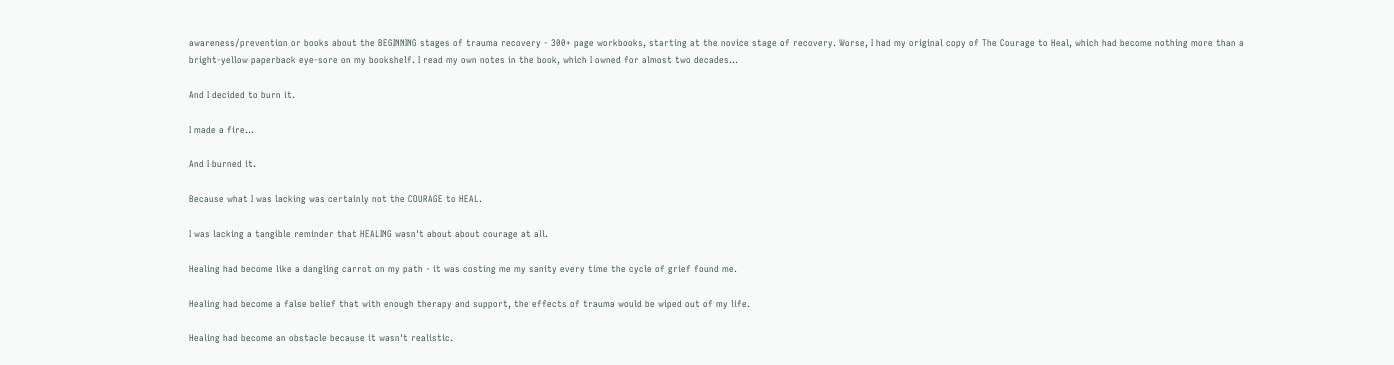awareness/prevention or books about the BEGINNING stages of trauma recovery - 300+ page workbooks, starting at the novice stage of recovery. Worse, I had my original copy of The Courage to Heal, which had become nothing more than a bright-yellow paperback eye-sore on my bookshelf. I read my own notes in the book, which I owned for almost two decades...

And I decided to burn it.

I made a fire...

And I burned it.

Because what I was lacking was certainly not the COURAGE to HEAL.

I was lacking a tangible reminder that HEALING wasn't about about courage at all.

Healing had become like a dangling carrot on my path - it was costing me my sanity every time the cycle of grief found me.

Healing had become a false belief that with enough therapy and support, the effects of trauma would be wiped out of my life.

Healing had become an obstacle because it wasn't realistic.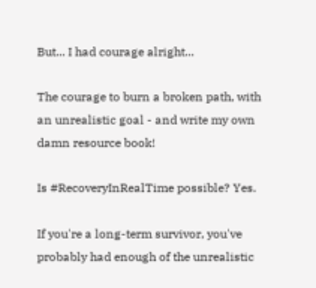But... I had courage alright...

The courage to burn a broken path, with an unrealistic goal - and write my own damn resource book!

Is #RecoveryInRealTime possible? Yes.

If you're a long-term survivor, you've probably had enough of the unrealistic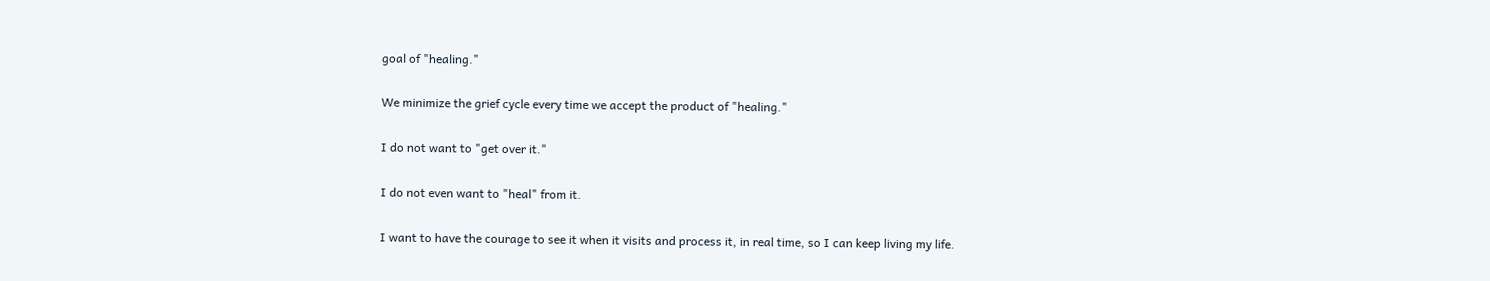goal of "healing."

We minimize the grief cycle every time we accept the product of "healing."

I do not want to "get over it."

I do not even want to "heal" from it.

I want to have the courage to see it when it visits and process it, in real time, so I can keep living my life.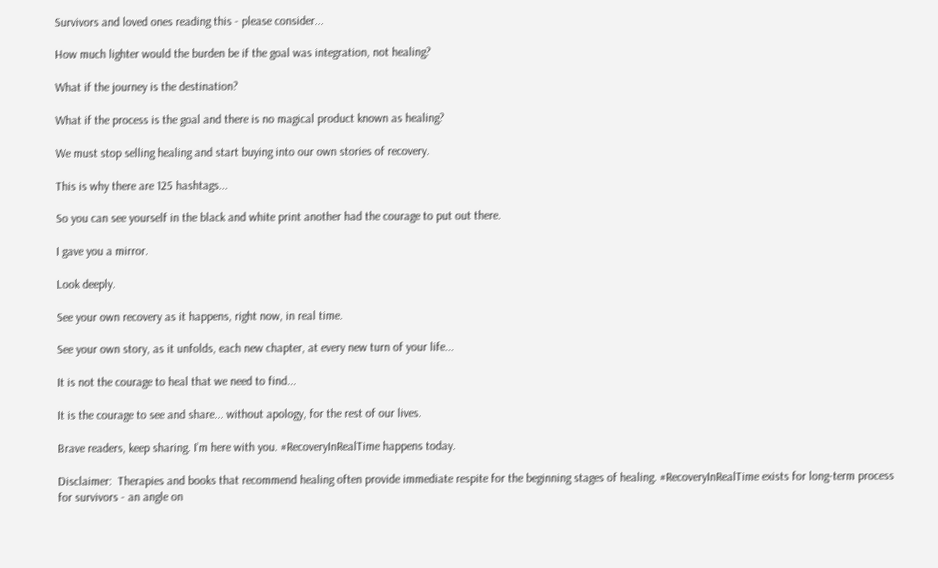Survivors and loved ones reading this - please consider...

How much lighter would the burden be if the goal was integration, not healing?

What if the journey is the destination?

What if the process is the goal and there is no magical product known as healing?

We must stop selling healing and start buying into our own stories of recovery.

This is why there are 125 hashtags...

So you can see yourself in the black and white print another had the courage to put out there.

I gave you a mirror.

Look deeply.

See your own recovery as it happens, right now, in real time.

See your own story, as it unfolds, each new chapter, at every new turn of your life...

It is not the courage to heal that we need to find...

It is the courage to see and share... without apology, for the rest of our lives.

Brave readers, keep sharing. I’m here with you. #RecoveryInRealTime happens today.

Disclaimer:  Therapies and books that recommend healing often provide immediate respite for the beginning stages of healing. #RecoveryInRealTime exists for long-term process for survivors - an angle on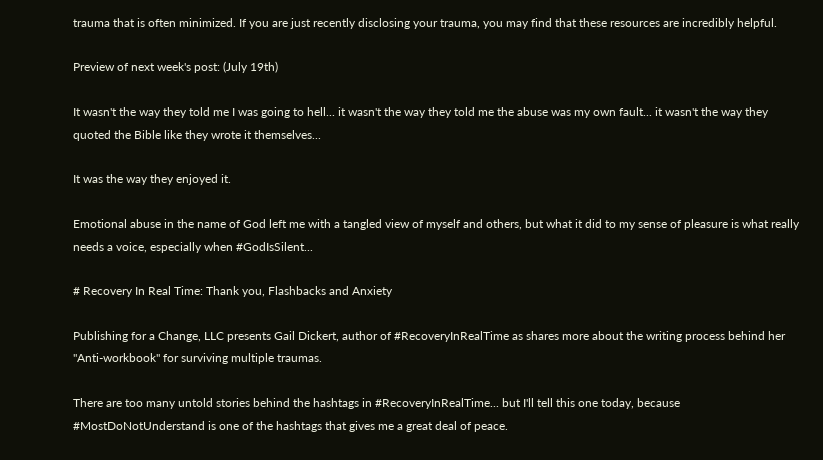trauma that is often minimized. If you are just recently disclosing your trauma, you may find that these resources are incredibly helpful.

Preview of next week's post: (July 19th)

It wasn't the way they told me I was going to hell... it wasn't the way they told me the abuse was my own fault... it wasn't the way they quoted the Bible like they wrote it themselves...

It was the way they enjoyed it.

Emotional abuse in the name of God left me with a tangled view of myself and others, but what it did to my sense of pleasure is what really needs a voice, especially when #GodIsSilent...

# Recovery In Real Time: Thank you, Flashbacks and Anxiety

Publishing for a Change, LLC presents Gail Dickert, author of #RecoveryInRealTime as shares more about the writing process behind her "Anti-workbook" for surviving multiple traumas.

There are too many untold stories behind the hashtags in #RecoveryInRealTime... but I'll tell this one today, because #MostDoNotUnderstand is one of the hashtags that gives me a great deal of peace.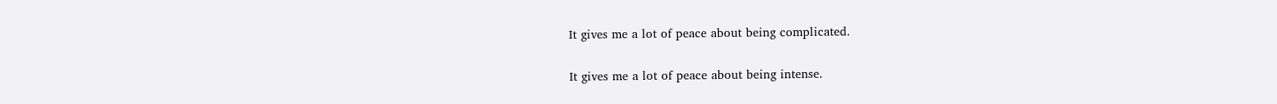It gives me a lot of peace about being complicated.

It gives me a lot of peace about being intense.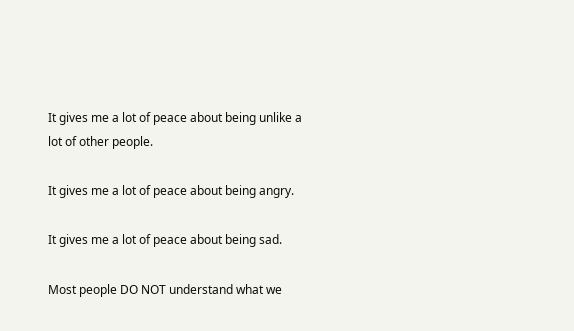It gives me a lot of peace about being unlike a lot of other people.

It gives me a lot of peace about being angry.

It gives me a lot of peace about being sad.

Most people DO NOT understand what we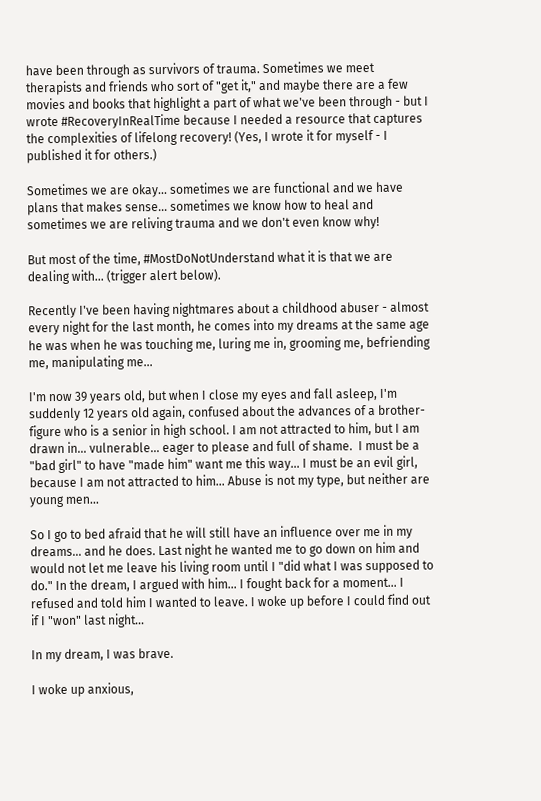have been through as survivors of trauma. Sometimes we meet therapists and friends who sort of "get it," and maybe there are a few movies and books that highlight a part of what we've been through - but I wrote #RecoveryInRealTime because I needed a resource that captures the complexities of lifelong recovery! (Yes, I wrote it for myself - I published it for others.)

Sometimes we are okay... sometimes we are functional and we have plans that makes sense... sometimes we know how to heal and sometimes we are reliving trauma and we don't even know why!

But most of the time, #MostDoNotUnderstand what it is that we are dealing with... (trigger alert below).

Recently I've been having nightmares about a childhood abuser - almost every night for the last month, he comes into my dreams at the same age he was when he was touching me, luring me in, grooming me, befriending me, manipulating me...

I'm now 39 years old, but when I close my eyes and fall asleep, I'm suddenly 12 years old again, confused about the advances of a brother-figure who is a senior in high school. I am not attracted to him, but I am drawn in... vulnerable... eager to please and full of shame.  I must be a "bad girl" to have "made him" want me this way... I must be an evil girl, because I am not attracted to him... Abuse is not my type, but neither are young men...

So I go to bed afraid that he will still have an influence over me in my dreams... and he does. Last night he wanted me to go down on him and would not let me leave his living room until I "did what I was supposed to do." In the dream, I argued with him... I fought back for a moment... I refused and told him I wanted to leave. I woke up before I could find out if I "won" last night...

In my dream, I was brave.

I woke up anxious,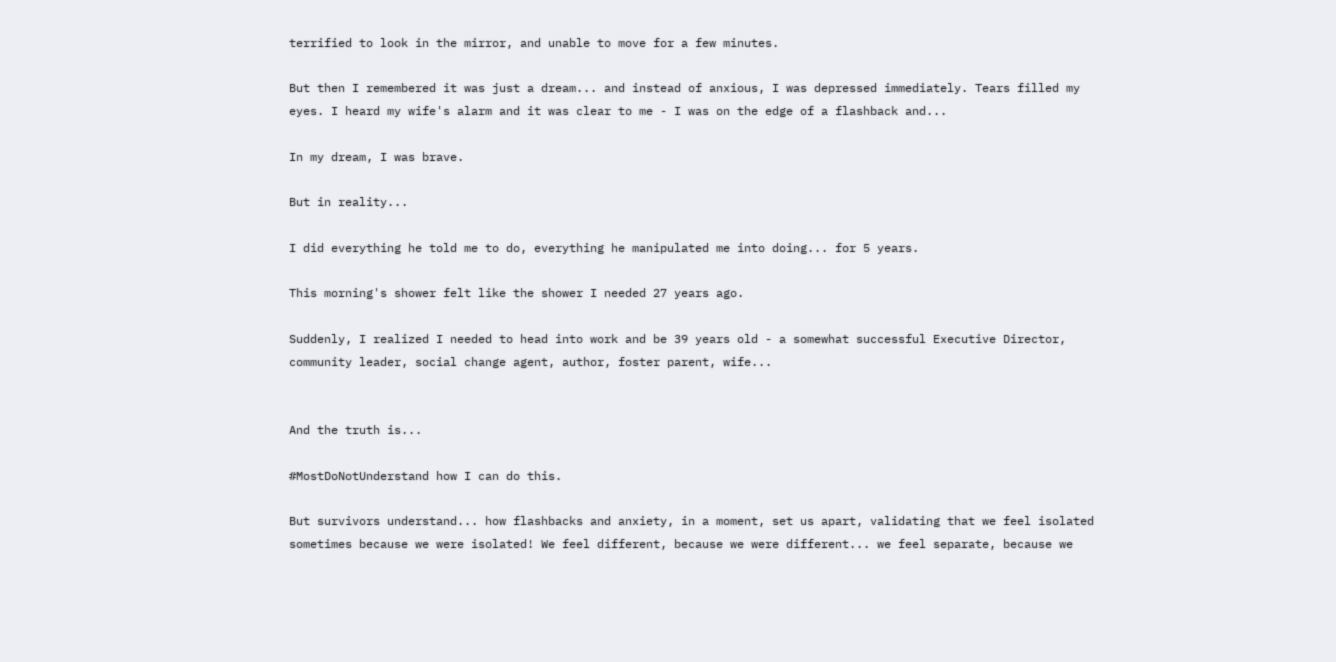terrified to look in the mirror, and unable to move for a few minutes.

But then I remembered it was just a dream... and instead of anxious, I was depressed immediately. Tears filled my eyes. I heard my wife's alarm and it was clear to me - I was on the edge of a flashback and...

In my dream, I was brave.

But in reality...

I did everything he told me to do, everything he manipulated me into doing... for 5 years.

This morning's shower felt like the shower I needed 27 years ago.

Suddenly, I realized I needed to head into work and be 39 years old - a somewhat successful Executive Director, community leader, social change agent, author, foster parent, wife...


And the truth is...

#MostDoNotUnderstand how I can do this.

But survivors understand... how flashbacks and anxiety, in a moment, set us apart, validating that we feel isolated sometimes because we were isolated! We feel different, because we were different... we feel separate, because we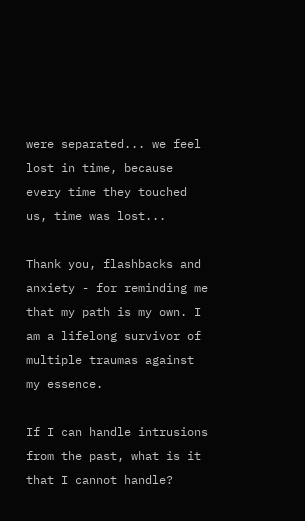were separated... we feel lost in time, because every time they touched us, time was lost...

Thank you, flashbacks and anxiety - for reminding me that my path is my own. I am a lifelong survivor of multiple traumas against my essence.

If I can handle intrusions from the past, what is it that I cannot handle?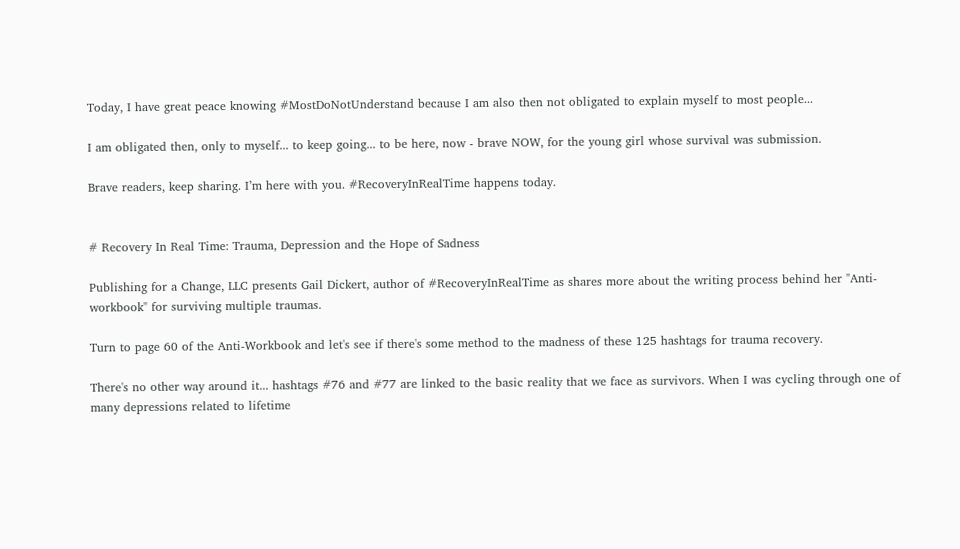Today, I have great peace knowing #MostDoNotUnderstand because I am also then not obligated to explain myself to most people...

I am obligated then, only to myself... to keep going... to be here, now - brave NOW, for the young girl whose survival was submission.

Brave readers, keep sharing. I’m here with you. #RecoveryInRealTime happens today.


# Recovery In Real Time: Trauma, Depression and the Hope of Sadness

Publishing for a Change, LLC presents Gail Dickert, author of #RecoveryInRealTime as shares more about the writing process behind her "Anti-workbook" for surviving multiple traumas.

Turn to page 60 of the Anti-Workbook and let's see if there's some method to the madness of these 125 hashtags for trauma recovery.

There's no other way around it... hashtags #76 and #77 are linked to the basic reality that we face as survivors. When I was cycling through one of many depressions related to lifetime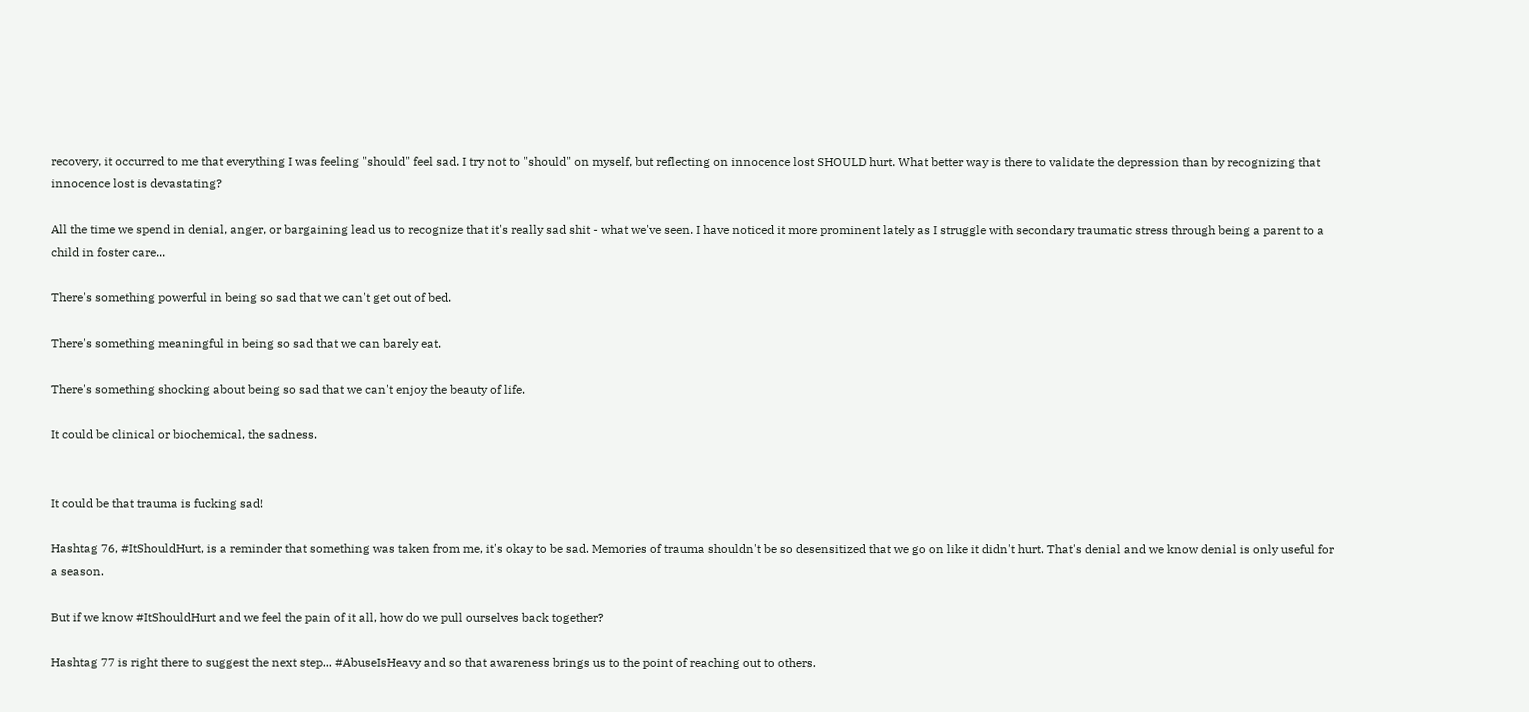recovery, it occurred to me that everything I was feeling "should" feel sad. I try not to "should" on myself, but reflecting on innocence lost SHOULD hurt. What better way is there to validate the depression than by recognizing that innocence lost is devastating?

All the time we spend in denial, anger, or bargaining lead us to recognize that it's really sad shit - what we've seen. I have noticed it more prominent lately as I struggle with secondary traumatic stress through being a parent to a child in foster care...

There's something powerful in being so sad that we can't get out of bed.

There's something meaningful in being so sad that we can barely eat.

There's something shocking about being so sad that we can't enjoy the beauty of life.

It could be clinical or biochemical, the sadness.


It could be that trauma is fucking sad!

Hashtag 76, #ItShouldHurt, is a reminder that something was taken from me, it's okay to be sad. Memories of trauma shouldn't be so desensitized that we go on like it didn't hurt. That's denial and we know denial is only useful for a season.

But if we know #ItShouldHurt and we feel the pain of it all, how do we pull ourselves back together?

Hashtag 77 is right there to suggest the next step... #AbuseIsHeavy and so that awareness brings us to the point of reaching out to others.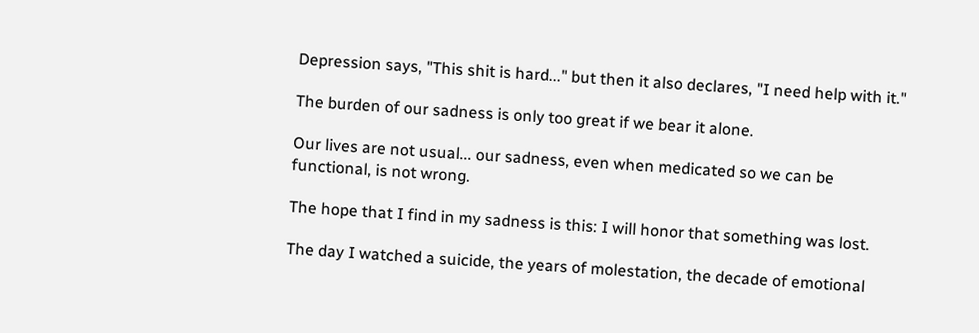Depression says, "This shit is hard..." but then it also declares, "I need help with it."

The burden of our sadness is only too great if we bear it alone.

Our lives are not usual... our sadness, even when medicated so we can be functional, is not wrong.

The hope that I find in my sadness is this: I will honor that something was lost.

The day I watched a suicide, the years of molestation, the decade of emotional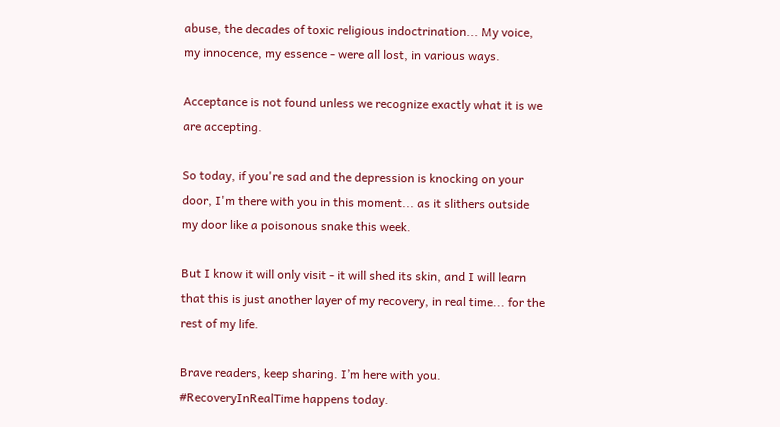abuse, the decades of toxic religious indoctrination... My voice, my innocence, my essence - were all lost, in various ways.

Acceptance is not found unless we recognize exactly what it is we are accepting.

So today, if you're sad and the depression is knocking on your door, I'm there with you in this moment... as it slithers outside my door like a poisonous snake this week.

But I know it will only visit - it will shed its skin, and I will learn that this is just another layer of my recovery, in real time... for the rest of my life.

Brave readers, keep sharing. I’m here with you. #RecoveryInRealTime happens today.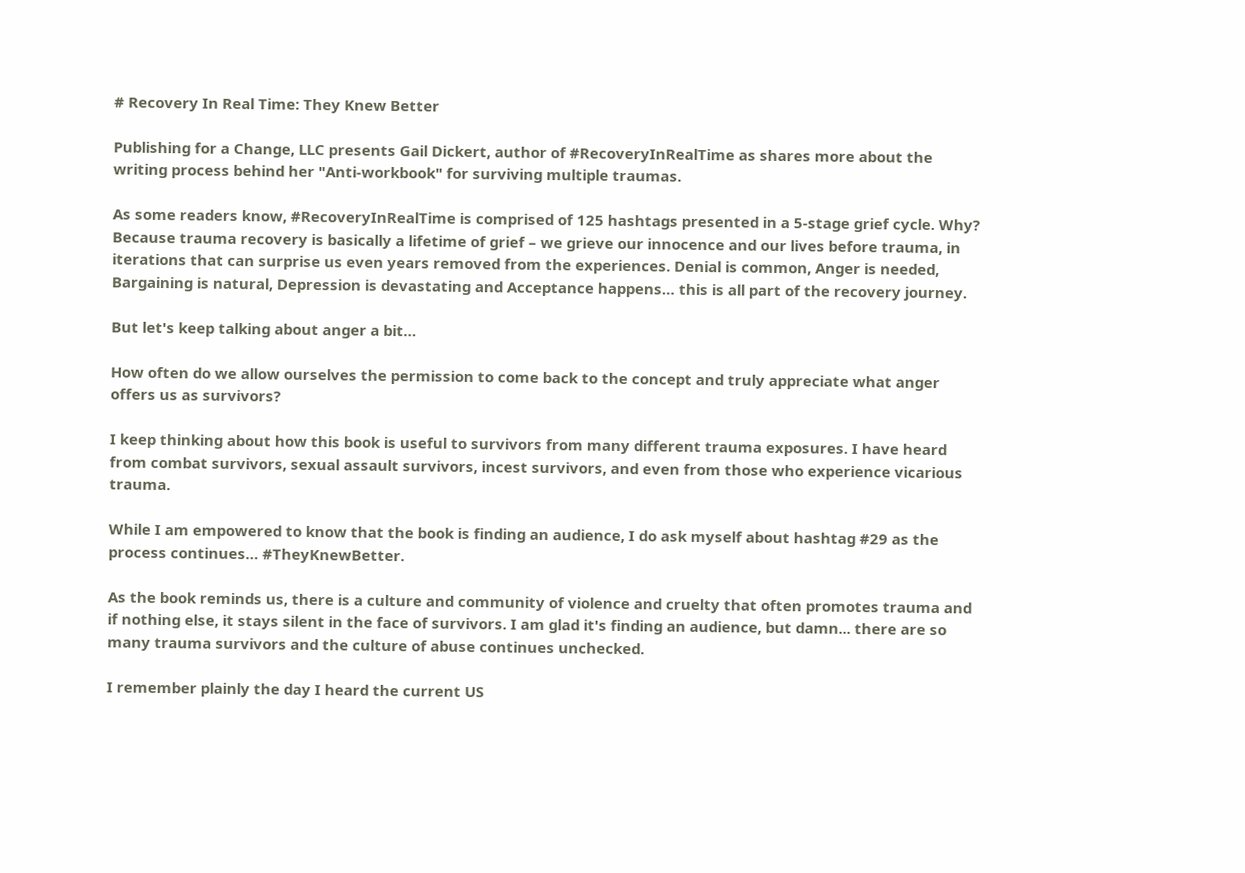# Recovery In Real Time: They Knew Better

Publishing for a Change, LLC presents Gail Dickert, author of #RecoveryInRealTime as shares more about the writing process behind her "Anti-workbook" for surviving multiple traumas.

As some readers know, #RecoveryInRealTime is comprised of 125 hashtags presented in a 5-stage grief cycle. Why? Because trauma recovery is basically a lifetime of grief – we grieve our innocence and our lives before trauma, in iterations that can surprise us even years removed from the experiences. Denial is common, Anger is needed, Bargaining is natural, Depression is devastating and Acceptance happens… this is all part of the recovery journey.

But let's keep talking about anger a bit…

How often do we allow ourselves the permission to come back to the concept and truly appreciate what anger offers us as survivors?

I keep thinking about how this book is useful to survivors from many different trauma exposures. I have heard from combat survivors, sexual assault survivors, incest survivors, and even from those who experience vicarious trauma.

While I am empowered to know that the book is finding an audience, I do ask myself about hashtag #29 as the process continues… #TheyKnewBetter.

As the book reminds us, there is a culture and community of violence and cruelty that often promotes trauma and if nothing else, it stays silent in the face of survivors. I am glad it's finding an audience, but damn... there are so many trauma survivors and the culture of abuse continues unchecked.

I remember plainly the day I heard the current US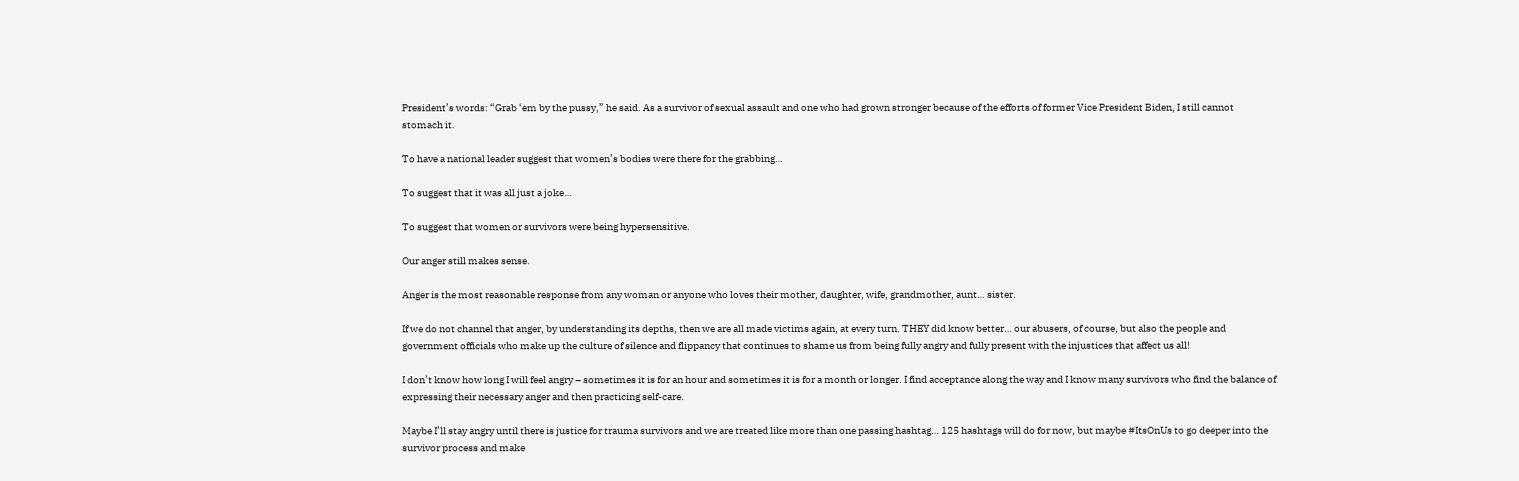President’s words: “Grab ‘em by the pussy,” he said. As a survivor of sexual assault and one who had grown stronger because of the efforts of former Vice President Biden, I still cannot stomach it.

To have a national leader suggest that women’s bodies were there for the grabbing…

To suggest that it was all just a joke…

To suggest that women or survivors were being hypersensitive.

Our anger still makes sense.

Anger is the most reasonable response from any woman or anyone who loves their mother, daughter, wife, grandmother, aunt… sister.

If we do not channel that anger, by understanding its depths, then we are all made victims again, at every turn. THEY did know better… our abusers, of course, but also the people and government officials who make up the culture of silence and flippancy that continues to shame us from being fully angry and fully present with the injustices that affect us all!

I don’t know how long I will feel angry – sometimes it is for an hour and sometimes it is for a month or longer. I find acceptance along the way and I know many survivors who find the balance of expressing their necessary anger and then practicing self-care.

Maybe I’ll stay angry until there is justice for trauma survivors and we are treated like more than one passing hashtag… 125 hashtags will do for now, but maybe #ItsOnUs to go deeper into the survivor process and make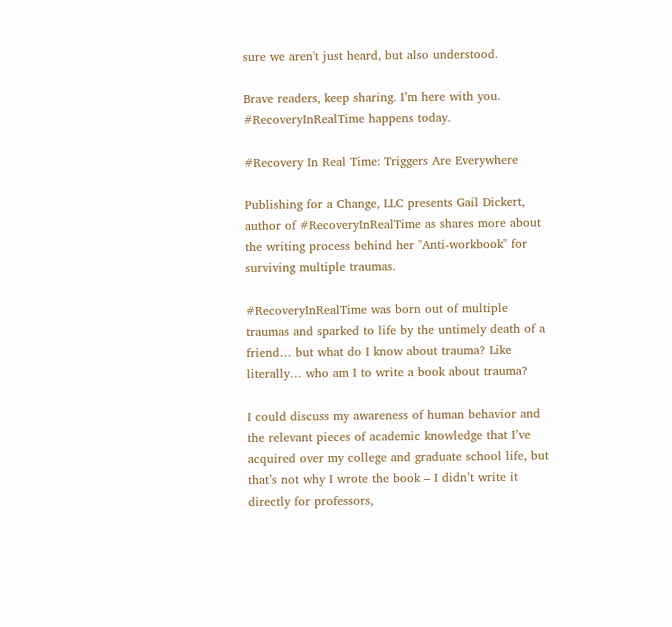sure we aren't just heard, but also understood.

Brave readers, keep sharing. I’m here with you. #RecoveryInRealTime happens today.

#Recovery In Real Time: Triggers Are Everywhere

Publishing for a Change, LLC presents Gail Dickert, author of #RecoveryInRealTime as shares more about the writing process behind her "Anti-workbook" for surviving multiple traumas.

#RecoveryInRealTime was born out of multiple traumas and sparked to life by the untimely death of a friend… but what do I know about trauma? Like literally… who am I to write a book about trauma?

I could discuss my awareness of human behavior and the relevant pieces of academic knowledge that I’ve acquired over my college and graduate school life, but that’s not why I wrote the book – I didn’t write it directly for professors,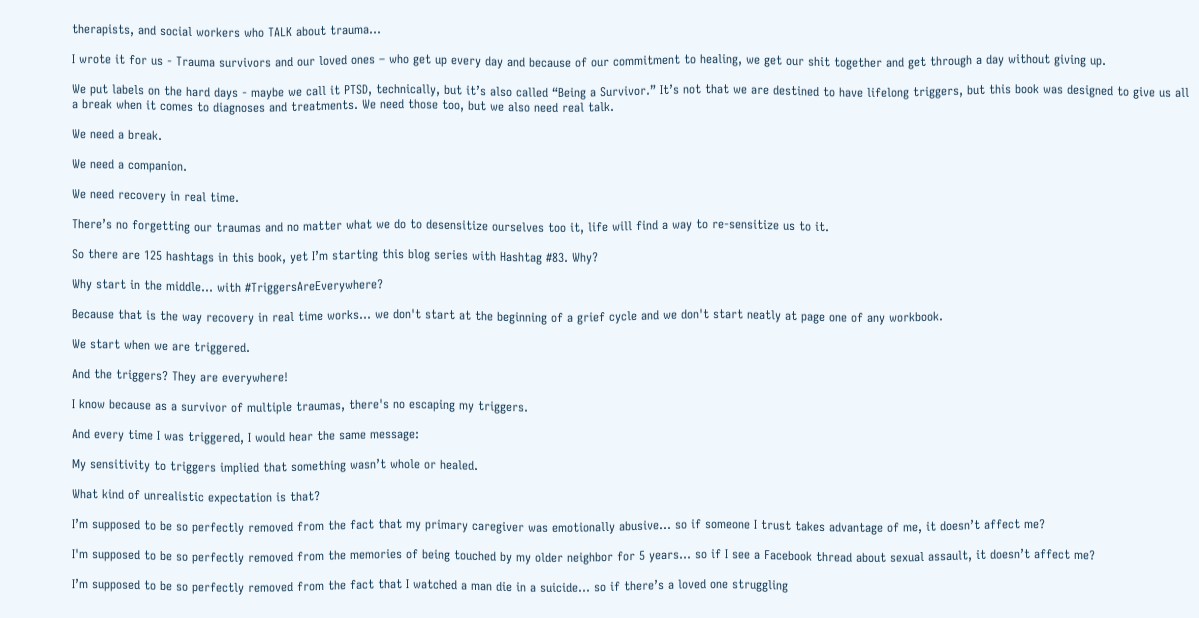therapists, and social workers who TALK about trauma...

I wrote it for us - Trauma survivors and our loved ones – who get up every day and because of our commitment to healing, we get our shit together and get through a day without giving up.

We put labels on the hard days - maybe we call it PTSD, technically, but it’s also called “Being a Survivor.” It’s not that we are destined to have lifelong triggers, but this book was designed to give us all a break when it comes to diagnoses and treatments. We need those too, but we also need real talk.

We need a break.

We need a companion.

We need recovery in real time.

There’s no forgetting our traumas and no matter what we do to desensitize ourselves too it, life will find a way to re-sensitize us to it.

So there are 125 hashtags in this book, yet I’m starting this blog series with Hashtag #83. Why?

Why start in the middle… with #TriggersAreEverywhere?

Because that is the way recovery in real time works... we don't start at the beginning of a grief cycle and we don't start neatly at page one of any workbook.

We start when we are triggered.

And the triggers? They are everywhere!

I know because as a survivor of multiple traumas, there's no escaping my triggers.

And every time I was triggered, I would hear the same message:

My sensitivity to triggers implied that something wasn’t whole or healed.

What kind of unrealistic expectation is that?

I’m supposed to be so perfectly removed from the fact that my primary caregiver was emotionally abusive… so if someone I trust takes advantage of me, it doesn’t affect me?

I'm supposed to be so perfectly removed from the memories of being touched by my older neighbor for 5 years… so if I see a Facebook thread about sexual assault, it doesn’t affect me?

I’m supposed to be so perfectly removed from the fact that I watched a man die in a suicide… so if there’s a loved one struggling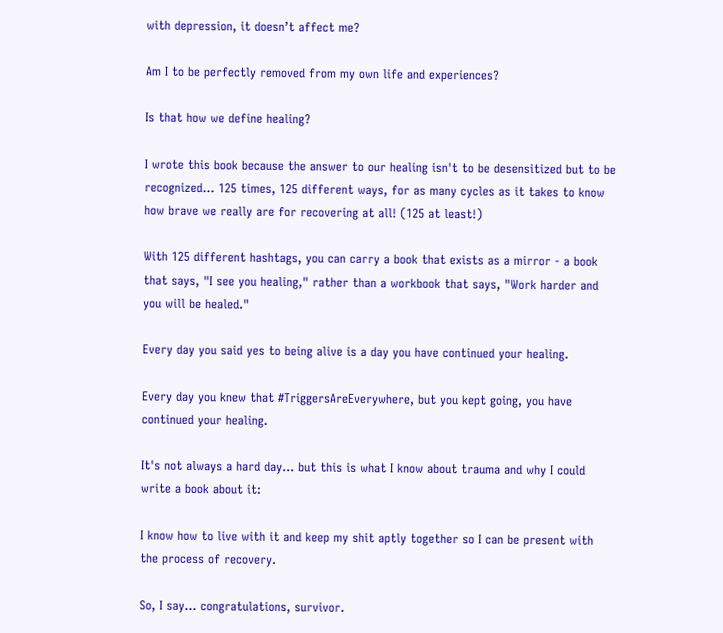with depression, it doesn’t affect me?

Am I to be perfectly removed from my own life and experiences?

Is that how we define healing?

I wrote this book because the answer to our healing isn't to be desensitized but to be recognized... 125 times, 125 different ways, for as many cycles as it takes to know how brave we really are for recovering at all! (125 at least!)

With 125 different hashtags, you can carry a book that exists as a mirror - a book that says, "I see you healing," rather than a workbook that says, "Work harder and you will be healed."

Every day you said yes to being alive is a day you have continued your healing.

Every day you knew that #TriggersAreEverywhere, but you kept going, you have continued your healing.

It's not always a hard day... but this is what I know about trauma and why I could write a book about it:

I know how to live with it and keep my shit aptly together so I can be present with the process of recovery.

So, I say… congratulations, survivor.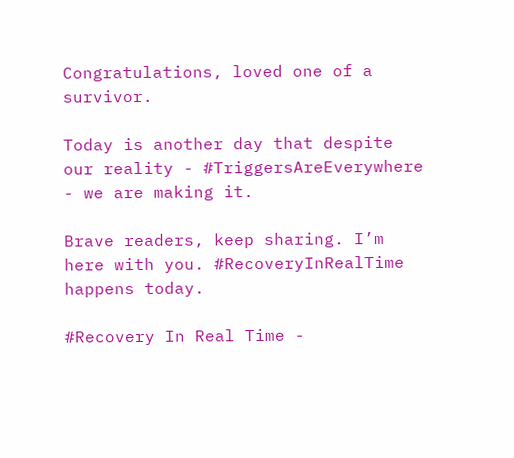Congratulations, loved one of a survivor.

Today is another day that despite our reality - #TriggersAreEverywhere - we are making it.

Brave readers, keep sharing. I’m here with you. #RecoveryInRealTime happens today.

#Recovery In Real Time -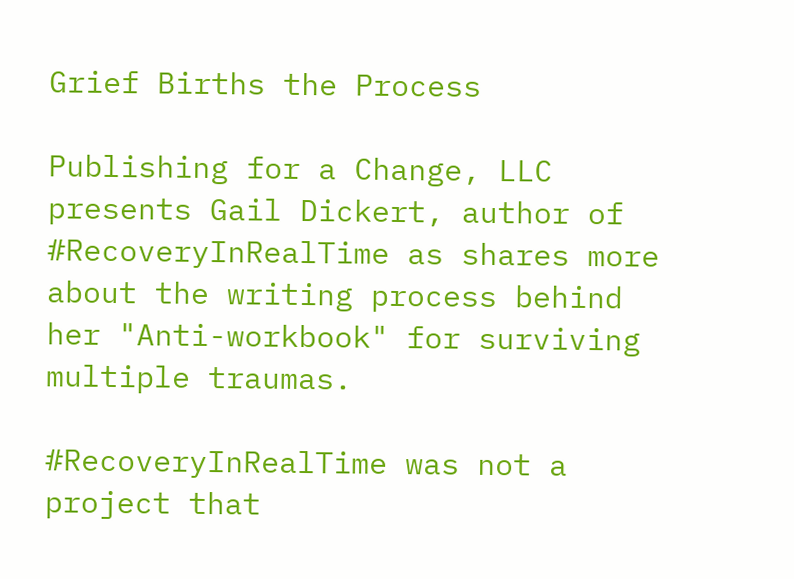Grief Births the Process

Publishing for a Change, LLC presents Gail Dickert, author of #RecoveryInRealTime as shares more about the writing process behind her "Anti-workbook" for surviving multiple traumas.

#RecoveryInRealTime was not a project that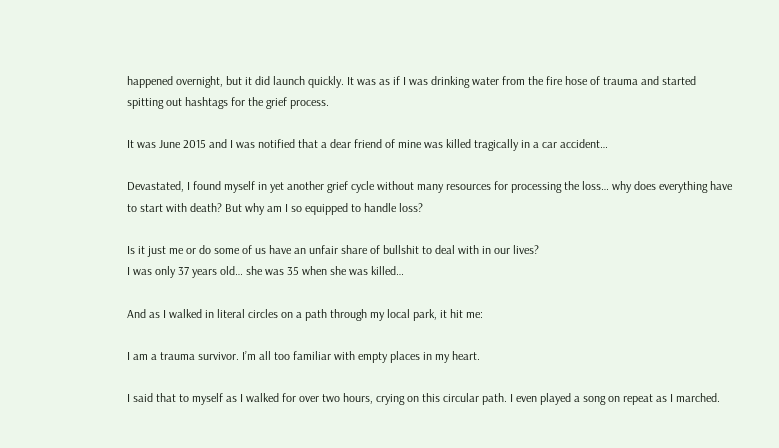happened overnight, but it did launch quickly. It was as if I was drinking water from the fire hose of trauma and started spitting out hashtags for the grief process.

It was June 2015 and I was notified that a dear friend of mine was killed tragically in a car accident…

Devastated, I found myself in yet another grief cycle without many resources for processing the loss… why does everything have to start with death? But why am I so equipped to handle loss?

Is it just me or do some of us have an unfair share of bullshit to deal with in our lives?
I was only 37 years old… she was 35 when she was killed…

And as I walked in literal circles on a path through my local park, it hit me:

I am a trauma survivor. I’m all too familiar with empty places in my heart.

I said that to myself as I walked for over two hours, crying on this circular path. I even played a song on repeat as I marched.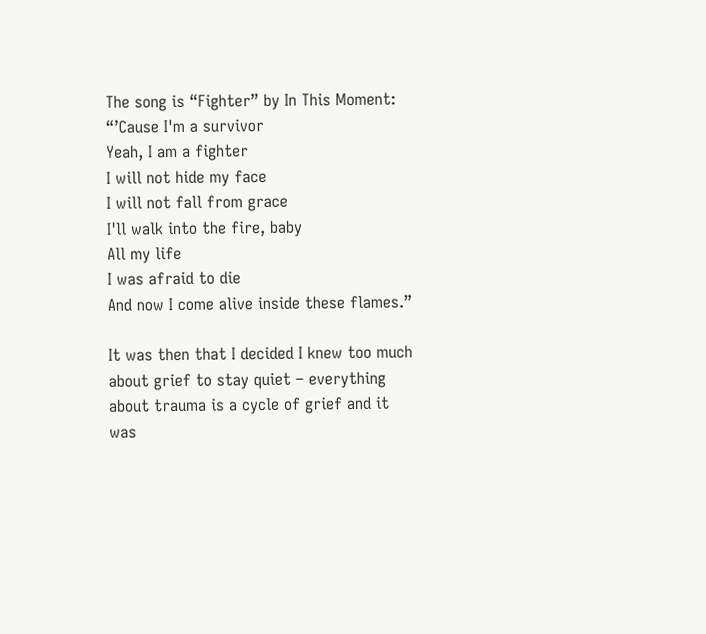The song is “Fighter” by In This Moment:
“’Cause I'm a survivor
Yeah, I am a fighter
I will not hide my face
I will not fall from grace
I'll walk into the fire, baby
All my life
I was afraid to die
And now I come alive inside these flames.”

It was then that I decided I knew too much about grief to stay quiet – everything about trauma is a cycle of grief and it was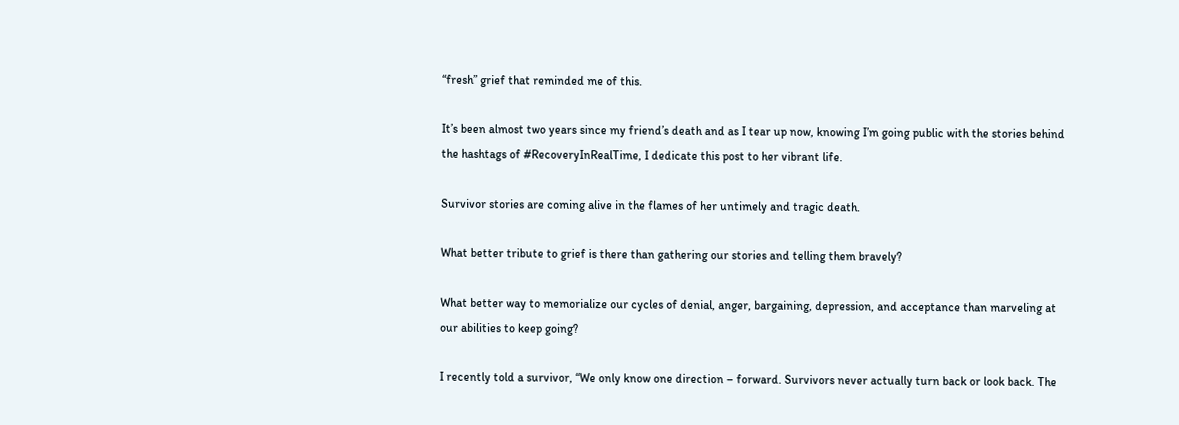“fresh” grief that reminded me of this.

It’s been almost two years since my friend’s death and as I tear up now, knowing I’m going public with the stories behind the hashtags of #RecoveryInRealTime, I dedicate this post to her vibrant life.

Survivor stories are coming alive in the flames of her untimely and tragic death.

What better tribute to grief is there than gathering our stories and telling them bravely?

What better way to memorialize our cycles of denial, anger, bargaining, depression, and acceptance than marveling at our abilities to keep going?

I recently told a survivor, “We only know one direction – forward. Survivors never actually turn back or look back. The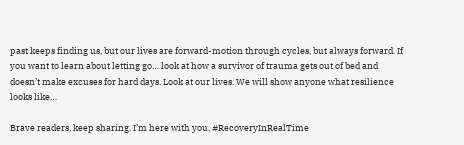past keeps finding us, but our lives are forward-motion through cycles, but always forward. If you want to learn about letting go… look at how a survivor of trauma gets out of bed and doesn’t make excuses for hard days. Look at our lives. We will show anyone what resilience looks like…

Brave readers, keep sharing. I’m here with you. #RecoveryInRealTime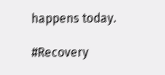happens today.

#Recovery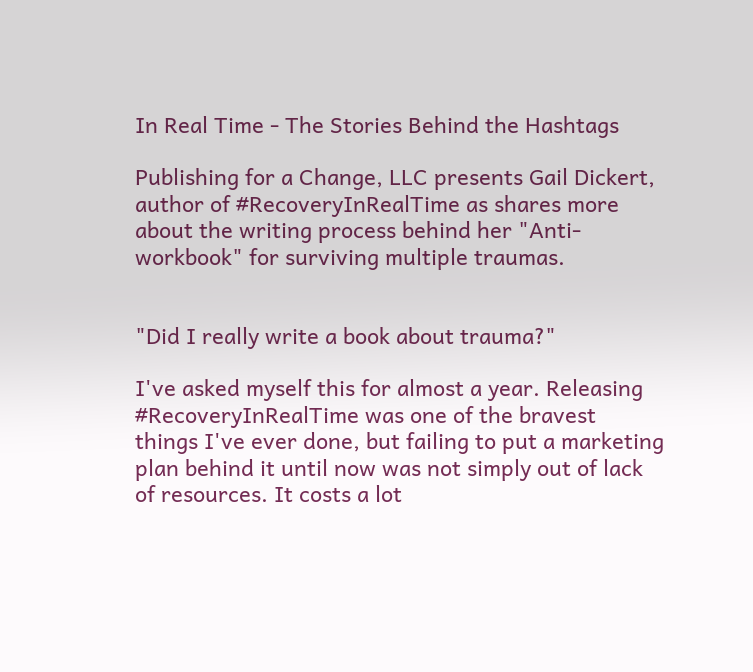In Real Time - The Stories Behind the Hashtags

Publishing for a Change, LLC presents Gail Dickert, author of #RecoveryInRealTime as shares more about the writing process behind her "Anti-workbook" for surviving multiple traumas.


"Did I really write a book about trauma?"

I've asked myself this for almost a year. Releasing #RecoveryInRealTime was one of the bravest things I've ever done, but failing to put a marketing plan behind it until now was not simply out of lack of resources. It costs a lot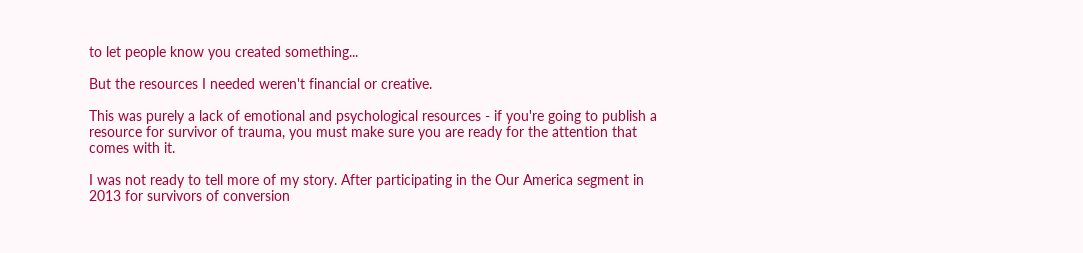to let people know you created something...

But the resources I needed weren't financial or creative.

This was purely a lack of emotional and psychological resources - if you're going to publish a resource for survivor of trauma, you must make sure you are ready for the attention that comes with it.

I was not ready to tell more of my story. After participating in the Our America segment in 2013 for survivors of conversion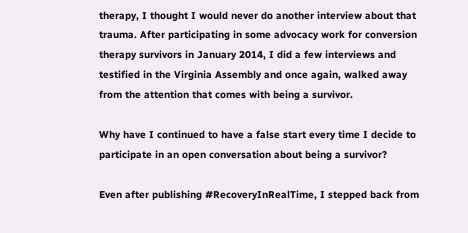therapy, I thought I would never do another interview about that trauma. After participating in some advocacy work for conversion therapy survivors in January 2014, I did a few interviews and testified in the Virginia Assembly and once again, walked away from the attention that comes with being a survivor.

Why have I continued to have a false start every time I decide to participate in an open conversation about being a survivor?

Even after publishing #RecoveryInRealTime, I stepped back from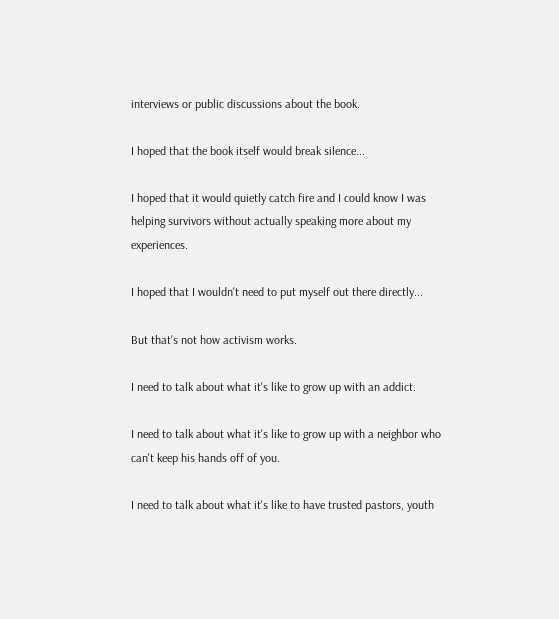interviews or public discussions about the book.

I hoped that the book itself would break silence...

I hoped that it would quietly catch fire and I could know I was helping survivors without actually speaking more about my experiences.

I hoped that I wouldn't need to put myself out there directly...

But that's not how activism works.

I need to talk about what it's like to grow up with an addict.

I need to talk about what it's like to grow up with a neighbor who can't keep his hands off of you.

I need to talk about what it's like to have trusted pastors, youth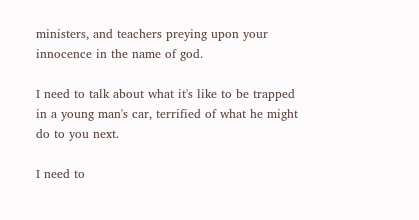ministers, and teachers preying upon your innocence in the name of god.

I need to talk about what it's like to be trapped in a young man's car, terrified of what he might do to you next.

I need to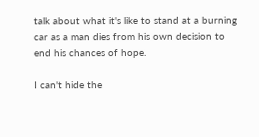talk about what it's like to stand at a burning car as a man dies from his own decision to end his chances of hope.

I can't hide the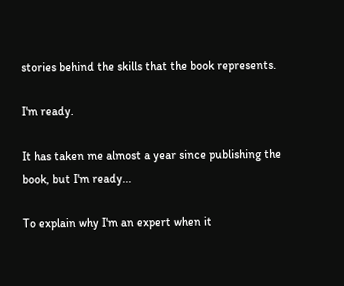stories behind the skills that the book represents.

I'm ready.

It has taken me almost a year since publishing the book, but I'm ready...

To explain why I'm an expert when it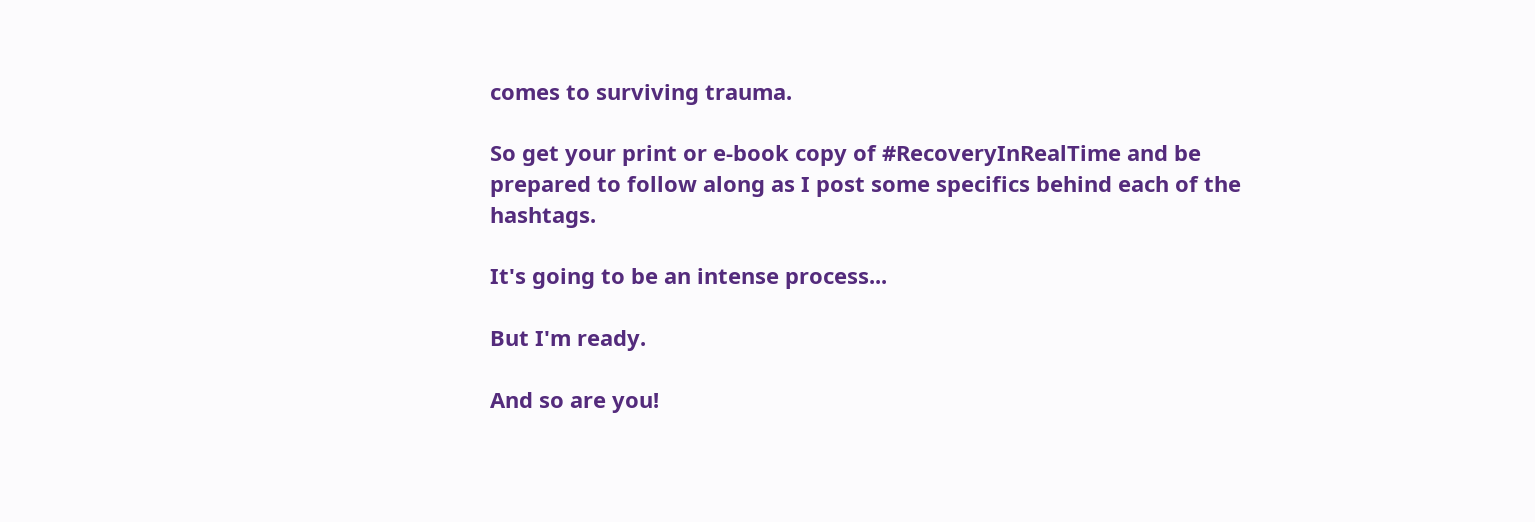comes to surviving trauma.

So get your print or e-book copy of #RecoveryInRealTime and be prepared to follow along as I post some specifics behind each of the hashtags.

It's going to be an intense process...

But I'm ready.

And so are you!